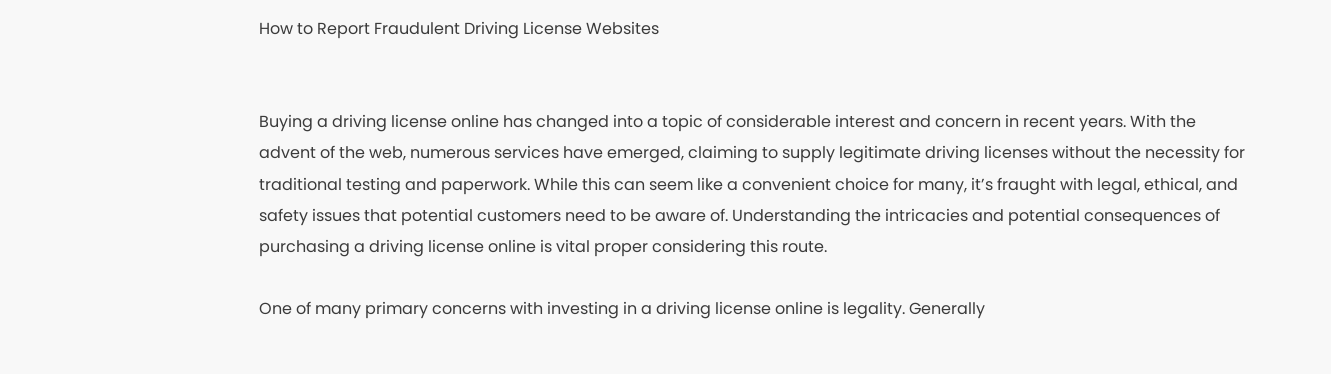How to Report Fraudulent Driving License Websites


Buying a driving license online has changed into a topic of considerable interest and concern in recent years. With the advent of the web, numerous services have emerged, claiming to supply legitimate driving licenses without the necessity for traditional testing and paperwork. While this can seem like a convenient choice for many, it’s fraught with legal, ethical, and safety issues that potential customers need to be aware of. Understanding the intricacies and potential consequences of purchasing a driving license online is vital proper considering this route.

One of many primary concerns with investing in a driving license online is legality. Generally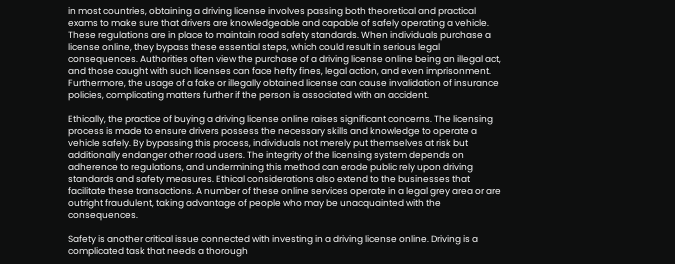in most countries, obtaining a driving license involves passing both theoretical and practical exams to make sure that drivers are knowledgeable and capable of safely operating a vehicle. These regulations are in place to maintain road safety standards. When individuals purchase a license online, they bypass these essential steps, which could result in serious legal consequences. Authorities often view the purchase of a driving license online being an illegal act, and those caught with such licenses can face hefty fines, legal action, and even imprisonment. Furthermore, the usage of a fake or illegally obtained license can cause invalidation of insurance policies, complicating matters further if the person is associated with an accident.

Ethically, the practice of buying a driving license online raises significant concerns. The licensing process is made to ensure drivers possess the necessary skills and knowledge to operate a vehicle safely. By bypassing this process, individuals not merely put themselves at risk but additionally endanger other road users. The integrity of the licensing system depends on adherence to regulations, and undermining this method can erode public rely upon driving standards and safety measures. Ethical considerations also extend to the businesses that facilitate these transactions. A number of these online services operate in a legal grey area or are outright fraudulent, taking advantage of people who may be unacquainted with the consequences.

Safety is another critical issue connected with investing in a driving license online. Driving is a complicated task that needs a thorough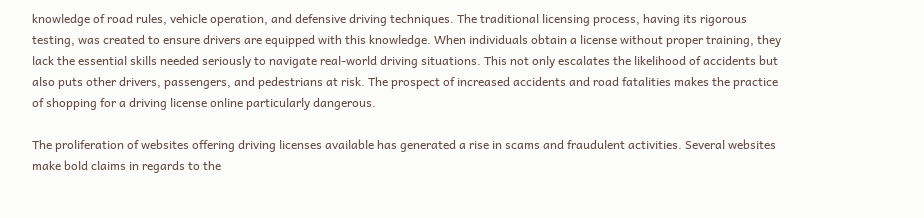knowledge of road rules, vehicle operation, and defensive driving techniques. The traditional licensing process, having its rigorous testing, was created to ensure drivers are equipped with this knowledge. When individuals obtain a license without proper training, they lack the essential skills needed seriously to navigate real-world driving situations. This not only escalates the likelihood of accidents but also puts other drivers, passengers, and pedestrians at risk. The prospect of increased accidents and road fatalities makes the practice of shopping for a driving license online particularly dangerous.

The proliferation of websites offering driving licenses available has generated a rise in scams and fraudulent activities. Several websites make bold claims in regards to the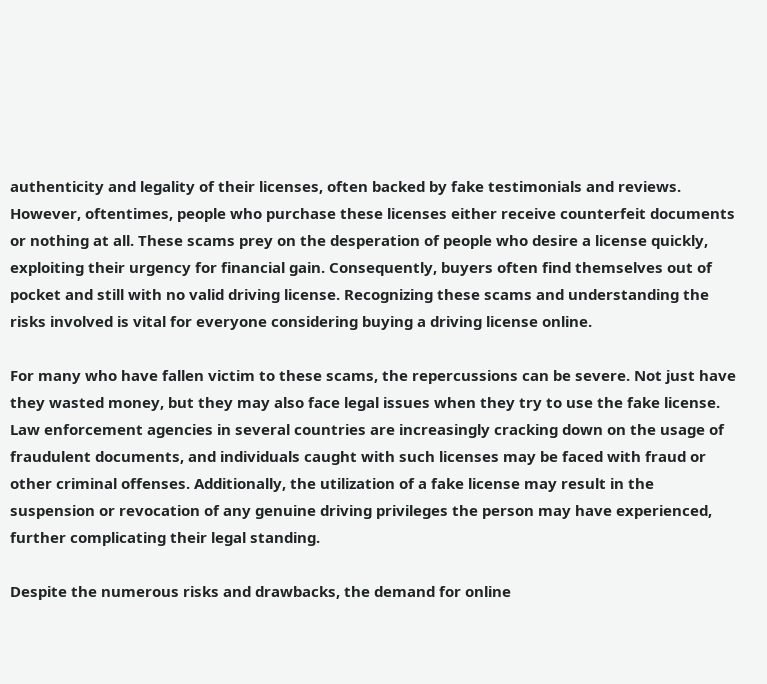authenticity and legality of their licenses, often backed by fake testimonials and reviews. However, oftentimes, people who purchase these licenses either receive counterfeit documents or nothing at all. These scams prey on the desperation of people who desire a license quickly, exploiting their urgency for financial gain. Consequently, buyers often find themselves out of pocket and still with no valid driving license. Recognizing these scams and understanding the risks involved is vital for everyone considering buying a driving license online.

For many who have fallen victim to these scams, the repercussions can be severe. Not just have they wasted money, but they may also face legal issues when they try to use the fake license. Law enforcement agencies in several countries are increasingly cracking down on the usage of fraudulent documents, and individuals caught with such licenses may be faced with fraud or other criminal offenses. Additionally, the utilization of a fake license may result in the suspension or revocation of any genuine driving privileges the person may have experienced, further complicating their legal standing.

Despite the numerous risks and drawbacks, the demand for online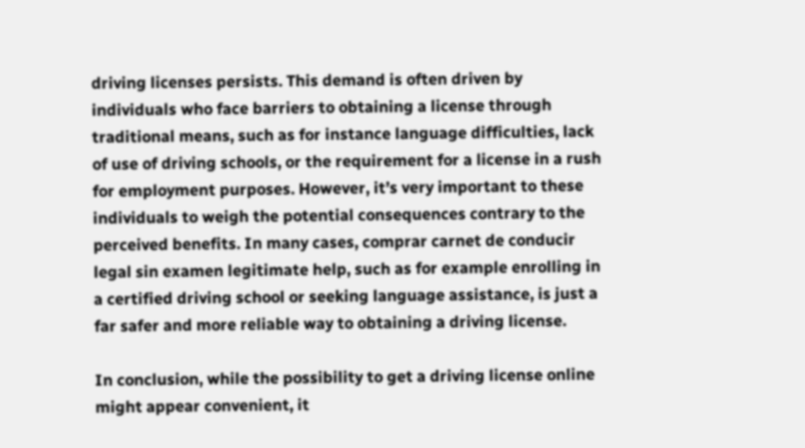driving licenses persists. This demand is often driven by individuals who face barriers to obtaining a license through traditional means, such as for instance language difficulties, lack of use of driving schools, or the requirement for a license in a rush for employment purposes. However, it’s very important to these individuals to weigh the potential consequences contrary to the perceived benefits. In many cases, comprar carnet de conducir legal sin examen legitimate help, such as for example enrolling in a certified driving school or seeking language assistance, is just a far safer and more reliable way to obtaining a driving license.

In conclusion, while the possibility to get a driving license online might appear convenient, it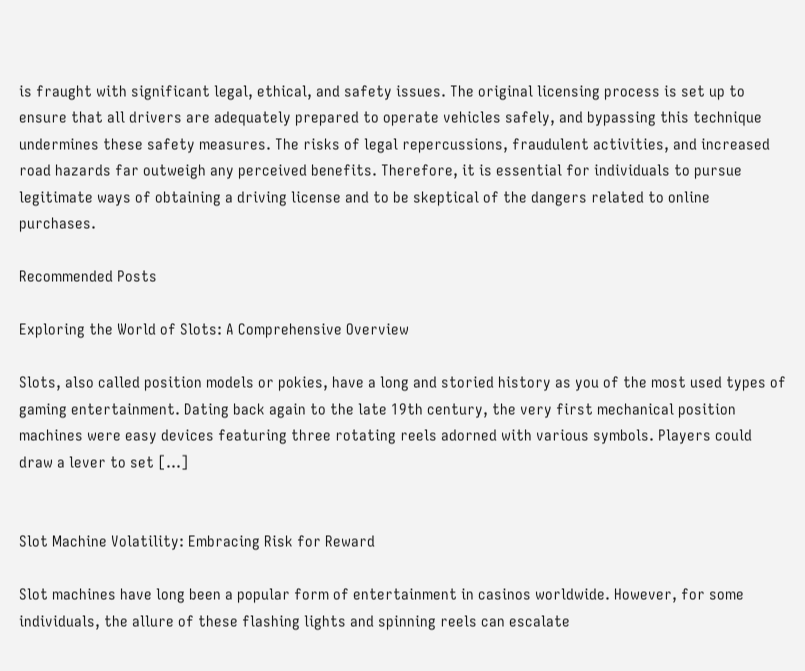is fraught with significant legal, ethical, and safety issues. The original licensing process is set up to ensure that all drivers are adequately prepared to operate vehicles safely, and bypassing this technique undermines these safety measures. The risks of legal repercussions, fraudulent activities, and increased road hazards far outweigh any perceived benefits. Therefore, it is essential for individuals to pursue legitimate ways of obtaining a driving license and to be skeptical of the dangers related to online purchases.

Recommended Posts

Exploring the World of Slots: A Comprehensive Overview

Slots, also called position models or pokies, have a long and storied history as you of the most used types of gaming entertainment. Dating back again to the late 19th century, the very first mechanical position machines were easy devices featuring three rotating reels adorned with various symbols. Players could draw a lever to set […]


Slot Machine Volatility: Embracing Risk for Reward

Slot machines have long been a popular form of entertainment in casinos worldwide. However, for some individuals, the allure of these flashing lights and spinning reels can escalate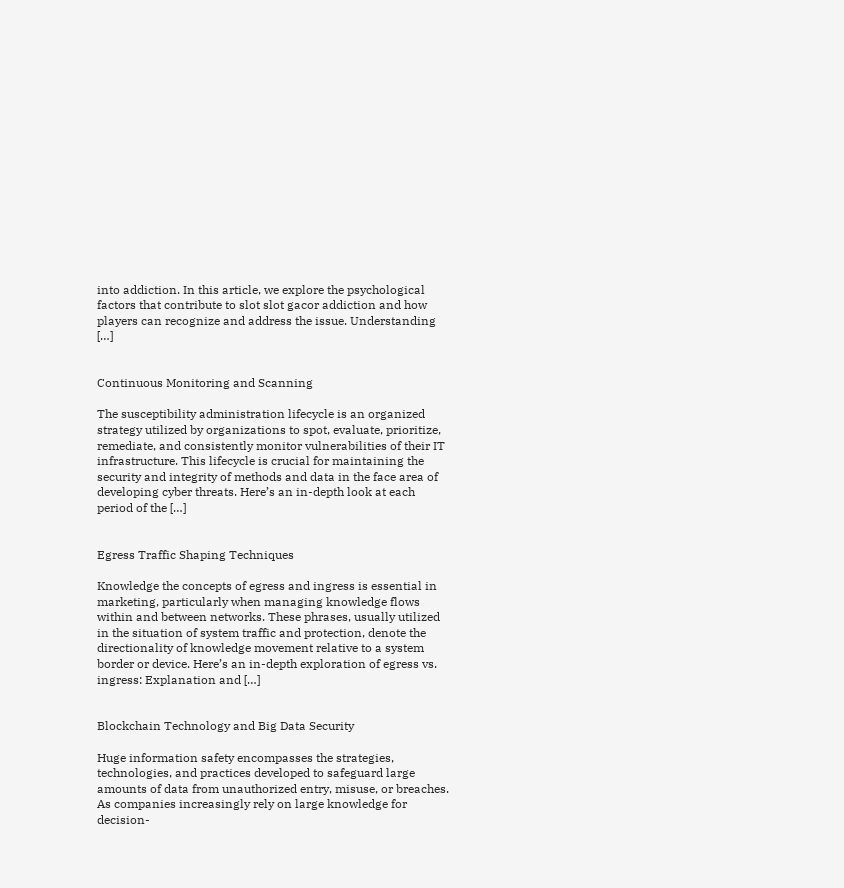into addiction. In this article, we explore the psychological factors that contribute to slot slot gacor addiction and how players can recognize and address the issue. Understanding […]


Continuous Monitoring and Scanning

The susceptibility administration lifecycle is an organized strategy utilized by organizations to spot, evaluate, prioritize, remediate, and consistently monitor vulnerabilities of their IT infrastructure. This lifecycle is crucial for maintaining the security and integrity of methods and data in the face area of developing cyber threats. Here’s an in-depth look at each period of the […]


Egress Traffic Shaping Techniques

Knowledge the concepts of egress and ingress is essential in marketing, particularly when managing knowledge flows within and between networks. These phrases, usually utilized in the situation of system traffic and protection, denote the directionality of knowledge movement relative to a system border or device. Here’s an in-depth exploration of egress vs. ingress: Explanation and […]


Blockchain Technology and Big Data Security

Huge information safety encompasses the strategies, technologies, and practices developed to safeguard large amounts of data from unauthorized entry, misuse, or breaches. As companies increasingly rely on large knowledge for decision-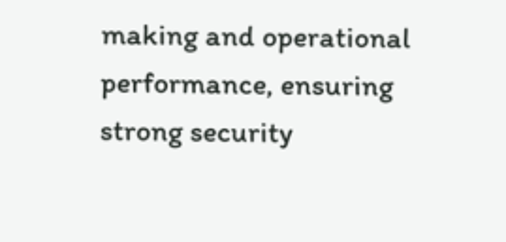making and operational performance, ensuring strong security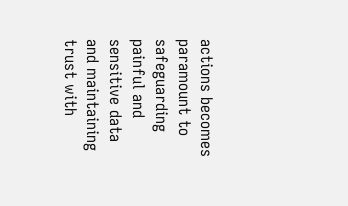actions becomes paramount to safeguarding painful and sensitive data and maintaining trust with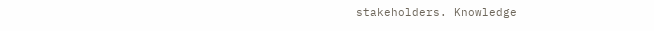stakeholders. Knowledge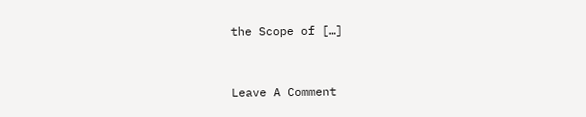the Scope of […]


Leave A Comment